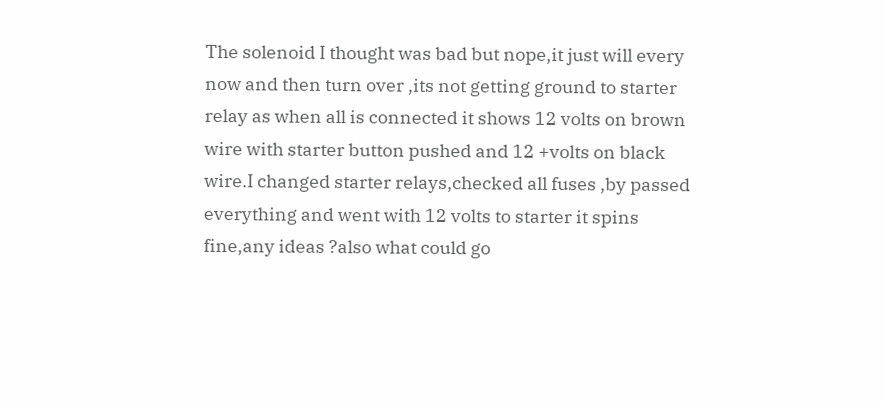The solenoid I thought was bad but nope,it just will every now and then turn over ,its not getting ground to starter relay as when all is connected it shows 12 volts on brown wire with starter button pushed and 12 +volts on black wire.I changed starter relays,checked all fuses ,by passed everything and went with 12 volts to starter it spins fine,any ideas ?also what could go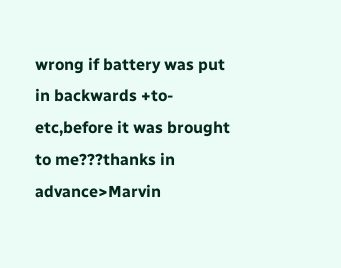wrong if battery was put in backwards +to- etc,before it was brought to me???thanks in advance>Marvin